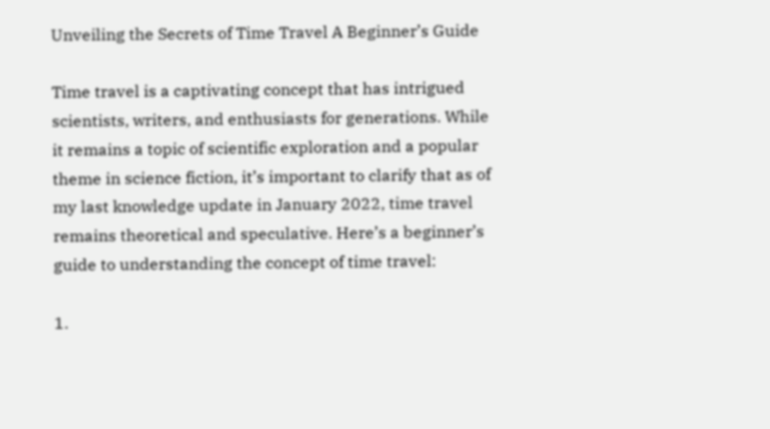Unveiling the Secrets of Time Travel A Beginner’s Guide

Time travel is a captivating concept that has intrigued scientists, writers, and enthusiasts for generations. While it remains a topic of scientific exploration and a popular theme in science fiction, it’s important to clarify that as of my last knowledge update in January 2022, time travel remains theoretical and speculative. Here’s a beginner’s guide to understanding the concept of time travel:

1.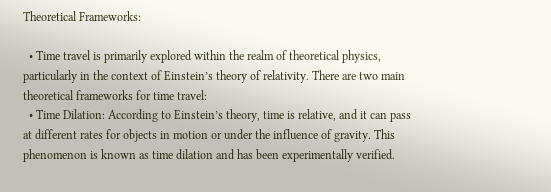Theoretical Frameworks:

  • Time travel is primarily explored within the realm of theoretical physics, particularly in the context of Einstein’s theory of relativity. There are two main theoretical frameworks for time travel:
  • Time Dilation: According to Einstein’s theory, time is relative, and it can pass at different rates for objects in motion or under the influence of gravity. This phenomenon is known as time dilation and has been experimentally verified.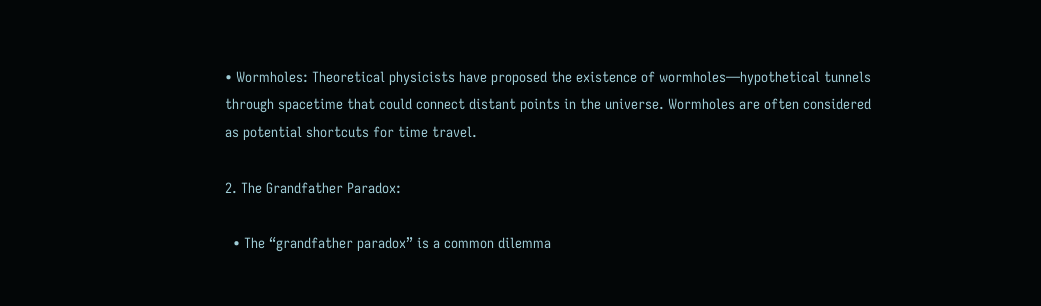• Wormholes: Theoretical physicists have proposed the existence of wormholes—hypothetical tunnels through spacetime that could connect distant points in the universe. Wormholes are often considered as potential shortcuts for time travel.

2. The Grandfather Paradox:

  • The “grandfather paradox” is a common dilemma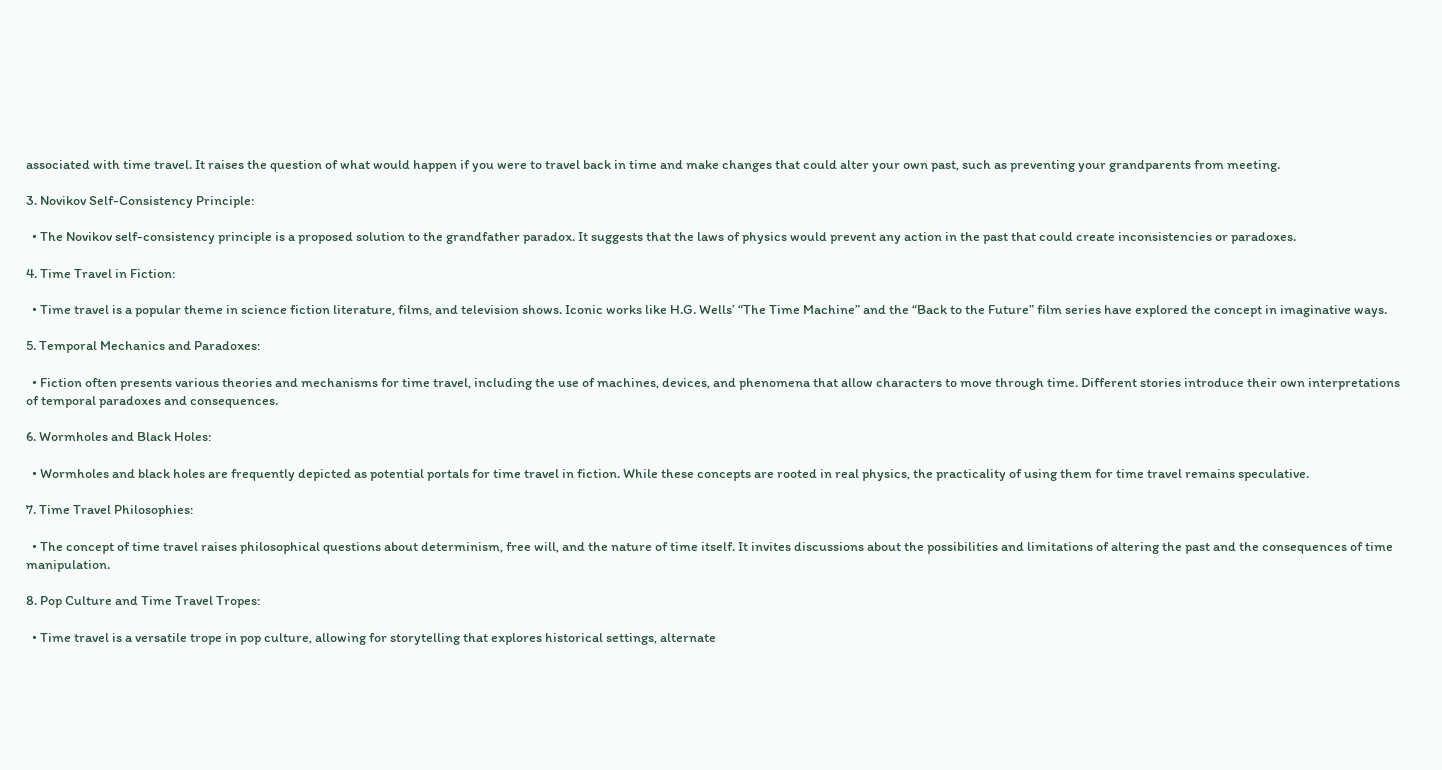associated with time travel. It raises the question of what would happen if you were to travel back in time and make changes that could alter your own past, such as preventing your grandparents from meeting.

3. Novikov Self-Consistency Principle:

  • The Novikov self-consistency principle is a proposed solution to the grandfather paradox. It suggests that the laws of physics would prevent any action in the past that could create inconsistencies or paradoxes.

4. Time Travel in Fiction:

  • Time travel is a popular theme in science fiction literature, films, and television shows. Iconic works like H.G. Wells’ “The Time Machine” and the “Back to the Future” film series have explored the concept in imaginative ways.

5. Temporal Mechanics and Paradoxes:

  • Fiction often presents various theories and mechanisms for time travel, including the use of machines, devices, and phenomena that allow characters to move through time. Different stories introduce their own interpretations of temporal paradoxes and consequences.

6. Wormholes and Black Holes:

  • Wormholes and black holes are frequently depicted as potential portals for time travel in fiction. While these concepts are rooted in real physics, the practicality of using them for time travel remains speculative.

7. Time Travel Philosophies:

  • The concept of time travel raises philosophical questions about determinism, free will, and the nature of time itself. It invites discussions about the possibilities and limitations of altering the past and the consequences of time manipulation.

8. Pop Culture and Time Travel Tropes:

  • Time travel is a versatile trope in pop culture, allowing for storytelling that explores historical settings, alternate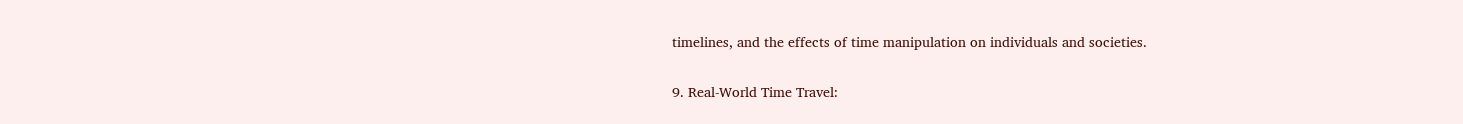timelines, and the effects of time manipulation on individuals and societies.

9. Real-World Time Travel: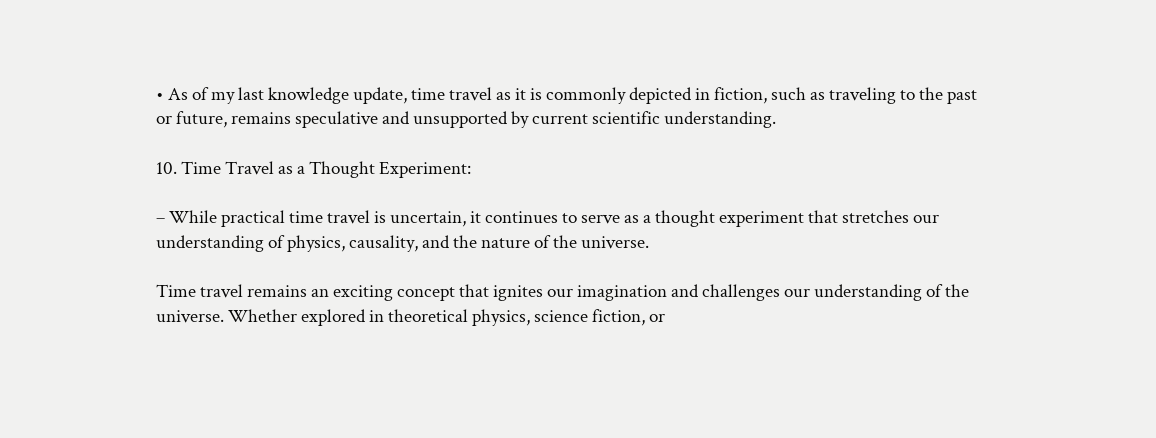• As of my last knowledge update, time travel as it is commonly depicted in fiction, such as traveling to the past or future, remains speculative and unsupported by current scientific understanding.

10. Time Travel as a Thought Experiment:

– While practical time travel is uncertain, it continues to serve as a thought experiment that stretches our understanding of physics, causality, and the nature of the universe.

Time travel remains an exciting concept that ignites our imagination and challenges our understanding of the universe. Whether explored in theoretical physics, science fiction, or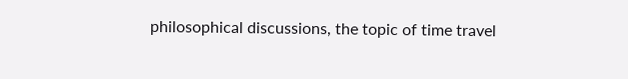philosophical discussions, the topic of time travel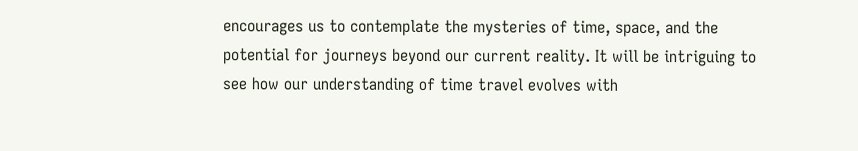encourages us to contemplate the mysteries of time, space, and the potential for journeys beyond our current reality. It will be intriguing to see how our understanding of time travel evolves with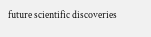future scientific discoveries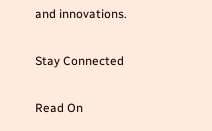and innovations.

Stay Connected

Read On